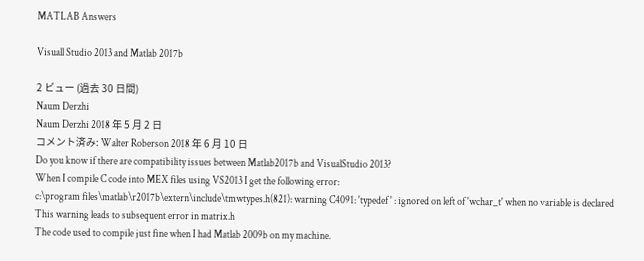MATLAB Answers

Visuall Studio 2013 and Matlab 2017b

2 ビュー (過去 30 日間)
Naum Derzhi
Naum Derzhi 2018 年 5 月 2 日
コメント済み: Walter Roberson 2018 年 6 月 10 日
Do you know if there are compatibility issues between Matlab2017b and VisualStudio 2013?
When I compile C code into MEX files using VS2013 I get the following error:
c:\program files\matlab\r2017b\extern\include\tmwtypes.h(821): warning C4091: 'typedef ' : ignored on left of 'wchar_t' when no variable is declared
This warning leads to subsequent error in matrix.h
The code used to compile just fine when I had Matlab 2009b on my machine.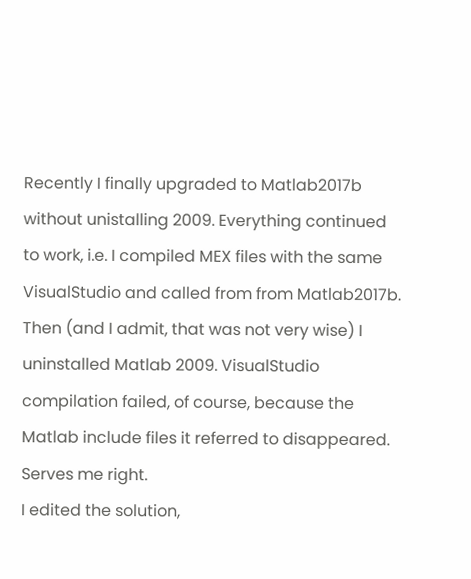Recently I finally upgraded to Matlab2017b without unistalling 2009. Everything continued to work, i.e. I compiled MEX files with the same VisualStudio and called from from Matlab2017b. Then (and I admit, that was not very wise) I uninstalled Matlab 2009. VisualStudio compilation failed, of course, because the Matlab include files it referred to disappeared. Serves me right.
I edited the solution,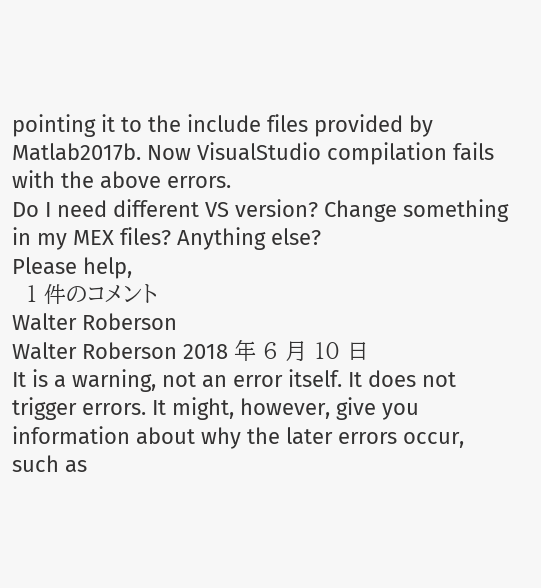pointing it to the include files provided by Matlab2017b. Now VisualStudio compilation fails with the above errors.
Do I need different VS version? Change something in my MEX files? Anything else?
Please help,
  1 件のコメント
Walter Roberson
Walter Roberson 2018 年 6 月 10 日
It is a warning, not an error itself. It does not trigger errors. It might, however, give you information about why the later errors occur, such as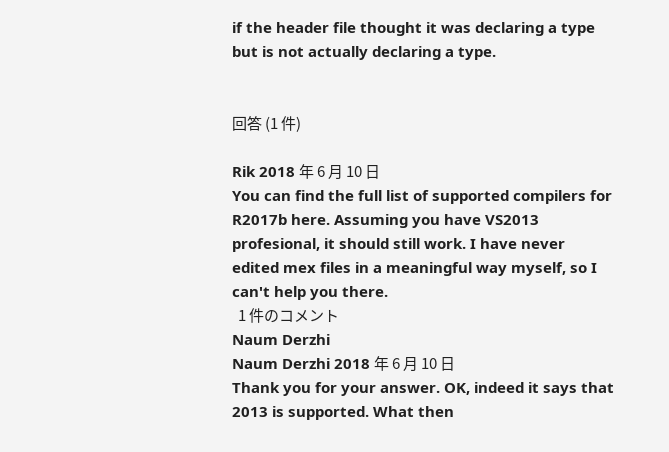if the header file thought it was declaring a type but is not actually declaring a type.


回答 (1 件)

Rik 2018 年 6 月 10 日
You can find the full list of supported compilers for R2017b here. Assuming you have VS2013 profesional, it should still work. I have never edited mex files in a meaningful way myself, so I can't help you there.
  1 件のコメント
Naum Derzhi
Naum Derzhi 2018 年 6 月 10 日
Thank you for your answer. OK, indeed it says that 2013 is supported. What then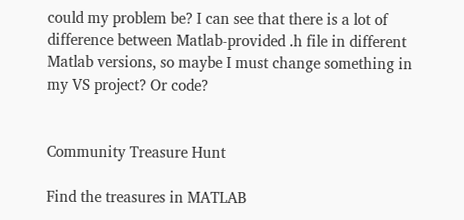could my problem be? I can see that there is a lot of difference between Matlab-provided .h file in different Matlab versions, so maybe I must change something in my VS project? Or code?


Community Treasure Hunt

Find the treasures in MATLAB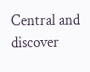Central and discover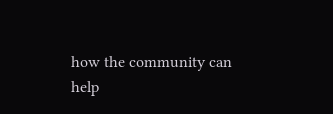how the community can help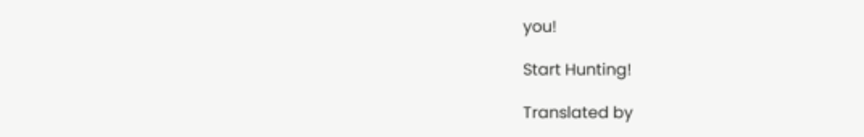you!

Start Hunting!

Translated by